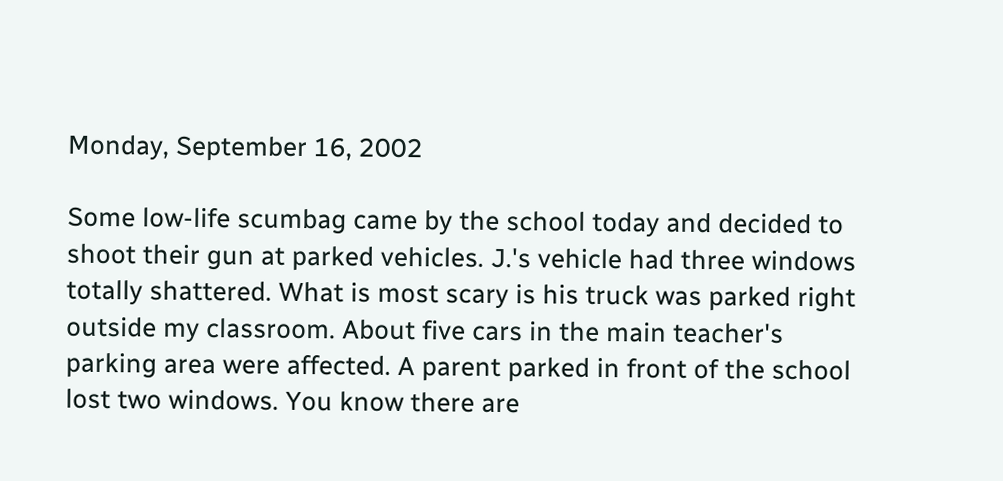Monday, September 16, 2002

Some low-life scumbag came by the school today and decided to shoot their gun at parked vehicles. J.'s vehicle had three windows totally shattered. What is most scary is his truck was parked right outside my classroom. About five cars in the main teacher's parking area were affected. A parent parked in front of the school lost two windows. You know there are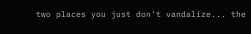two places you just don't vandalize... the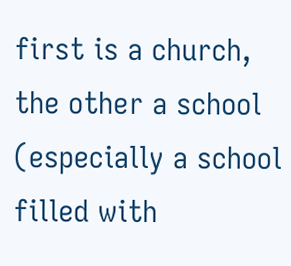first is a church, the other a school (especially a school filled with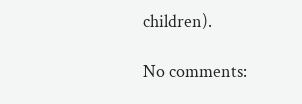children).

No comments: